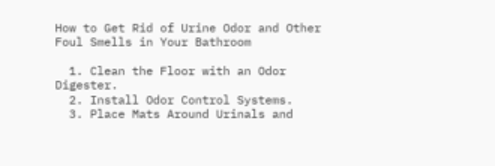How to Get Rid of Urine Odor and Other Foul Smells in Your Bathroom

  1. Clean the Floor with an Odor Digester.
  2. Install Odor Control Systems.
  3. Place Mats Around Urinals and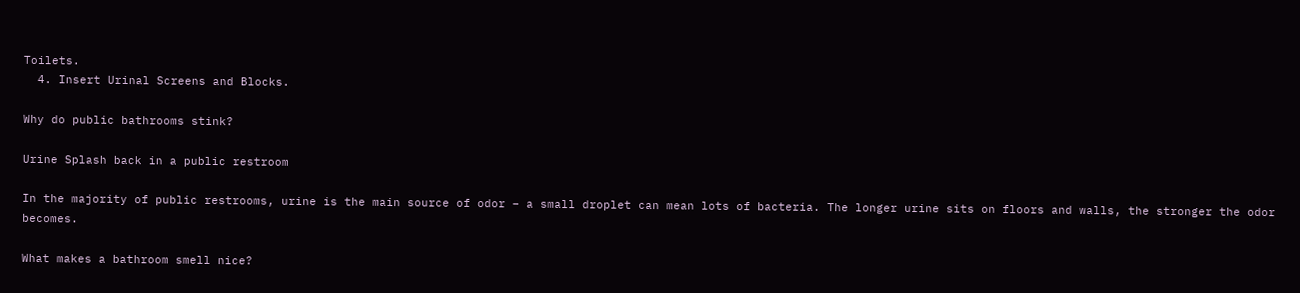Toilets.
  4. Insert Urinal Screens and Blocks.

Why do public bathrooms stink?

Urine Splash back in a public restroom

In the majority of public restrooms, urine is the main source of odor – a small droplet can mean lots of bacteria. The longer urine sits on floors and walls, the stronger the odor becomes.

What makes a bathroom smell nice?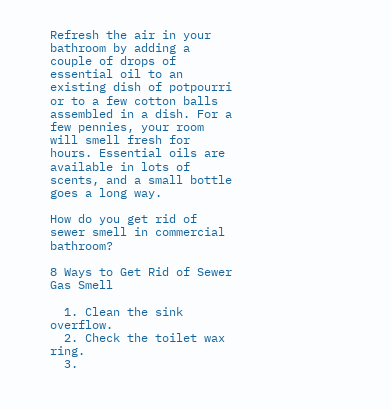Refresh the air in your bathroom by adding a couple of drops of essential oil to an existing dish of potpourri or to a few cotton balls assembled in a dish. For a few pennies, your room will smell fresh for hours. Essential oils are available in lots of scents, and a small bottle goes a long way.

How do you get rid of sewer smell in commercial bathroom?

8 Ways to Get Rid of Sewer Gas Smell

  1. Clean the sink overflow.
  2. Check the toilet wax ring.
  3.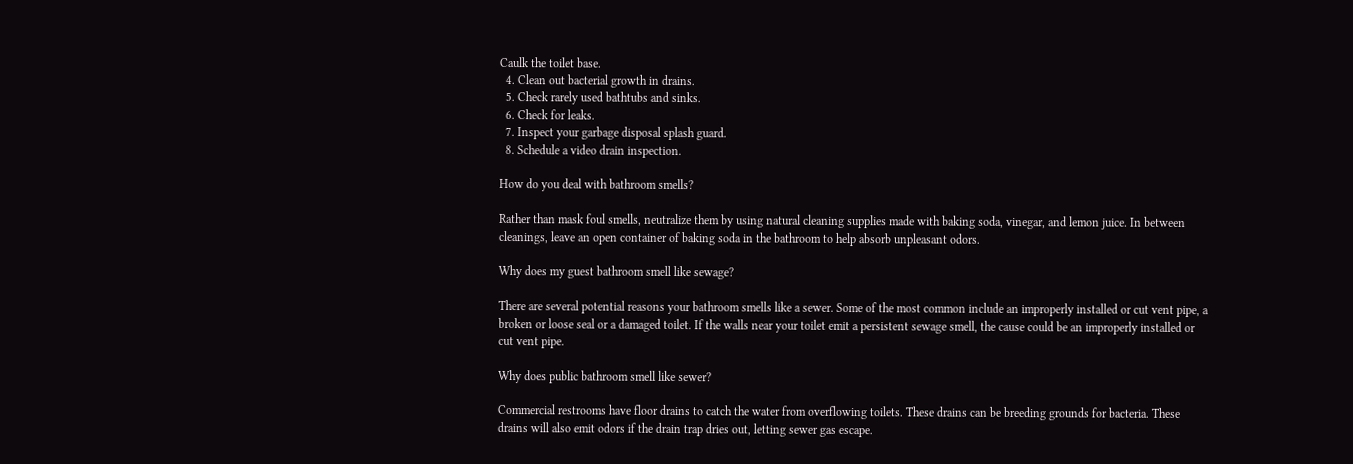Caulk the toilet base.
  4. Clean out bacterial growth in drains.
  5. Check rarely used bathtubs and sinks.
  6. Check for leaks.
  7. Inspect your garbage disposal splash guard.
  8. Schedule a video drain inspection.

How do you deal with bathroom smells?

Rather than mask foul smells, neutralize them by using natural cleaning supplies made with baking soda, vinegar, and lemon juice. In between cleanings, leave an open container of baking soda in the bathroom to help absorb unpleasant odors.

Why does my guest bathroom smell like sewage?

There are several potential reasons your bathroom smells like a sewer. Some of the most common include an improperly installed or cut vent pipe, a broken or loose seal or a damaged toilet. If the walls near your toilet emit a persistent sewage smell, the cause could be an improperly installed or cut vent pipe.

Why does public bathroom smell like sewer?

Commercial restrooms have floor drains to catch the water from overflowing toilets. These drains can be breeding grounds for bacteria. These drains will also emit odors if the drain trap dries out, letting sewer gas escape.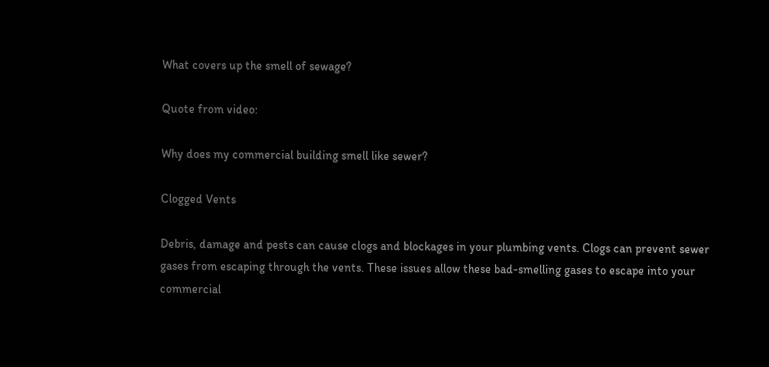What covers up the smell of sewage?

Quote from video:

Why does my commercial building smell like sewer?

Clogged Vents

Debris, damage and pests can cause clogs and blockages in your plumbing vents. Clogs can prevent sewer gases from escaping through the vents. These issues allow these bad-smelling gases to escape into your commercial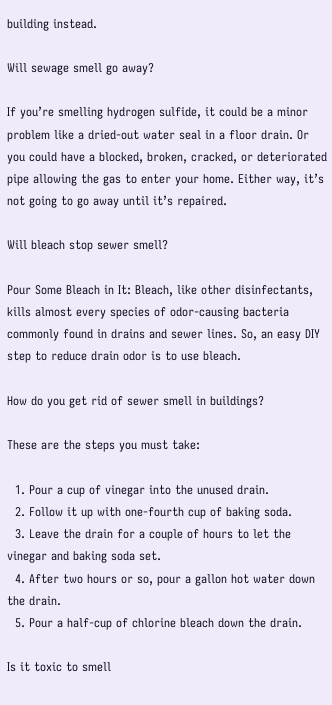building instead.

Will sewage smell go away?

If you’re smelling hydrogen sulfide, it could be a minor problem like a dried-out water seal in a floor drain. Or you could have a blocked, broken, cracked, or deteriorated pipe allowing the gas to enter your home. Either way, it’s not going to go away until it’s repaired.

Will bleach stop sewer smell?

Pour Some Bleach in It: Bleach, like other disinfectants, kills almost every species of odor-causing bacteria commonly found in drains and sewer lines. So, an easy DIY step to reduce drain odor is to use bleach.

How do you get rid of sewer smell in buildings?

These are the steps you must take:

  1. Pour a cup of vinegar into the unused drain.
  2. Follow it up with one-fourth cup of baking soda.
  3. Leave the drain for a couple of hours to let the vinegar and baking soda set.
  4. After two hours or so, pour a gallon hot water down the drain.
  5. Pour a half-cup of chlorine bleach down the drain.

Is it toxic to smell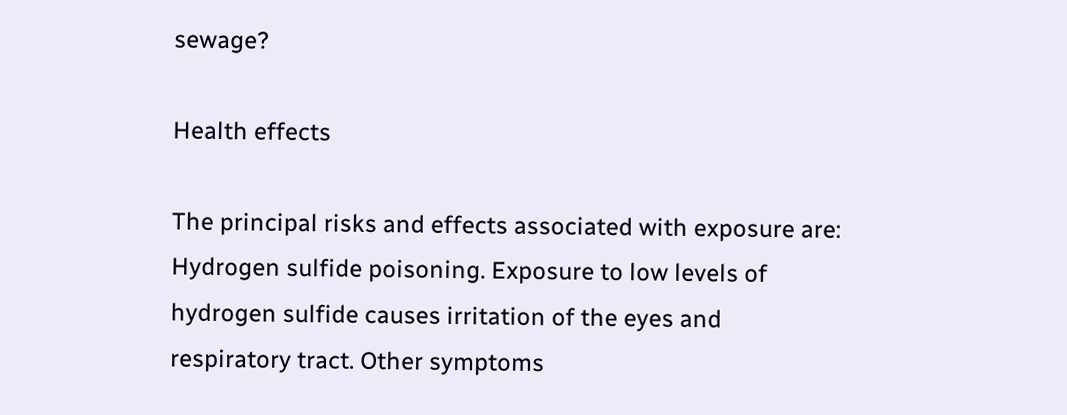sewage?

Health effects

The principal risks and effects associated with exposure are: Hydrogen sulfide poisoning. Exposure to low levels of hydrogen sulfide causes irritation of the eyes and respiratory tract. Other symptoms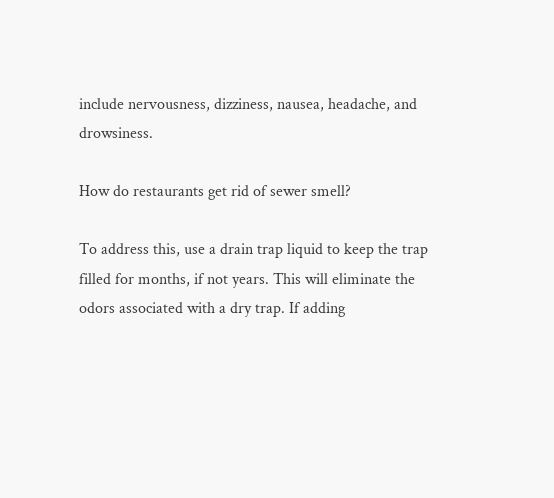include nervousness, dizziness, nausea, headache, and drowsiness.

How do restaurants get rid of sewer smell?

To address this, use a drain trap liquid to keep the trap filled for months, if not years. This will eliminate the odors associated with a dry trap. If adding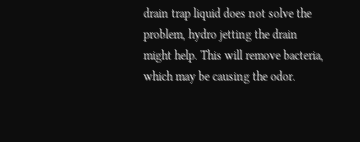drain trap liquid does not solve the problem, hydro jetting the drain might help. This will remove bacteria, which may be causing the odor.